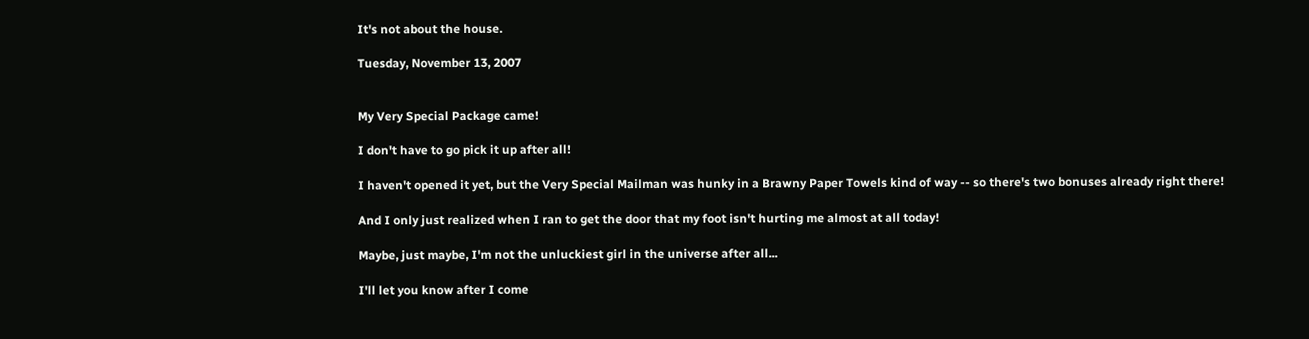It's not about the house.

Tuesday, November 13, 2007


My Very Special Package came!

I don't have to go pick it up after all!

I haven't opened it yet, but the Very Special Mailman was hunky in a Brawny Paper Towels kind of way -- so there's two bonuses already right there!

And I only just realized when I ran to get the door that my foot isn't hurting me almost at all today!

Maybe, just maybe, I'm not the unluckiest girl in the universe after all...

I'll let you know after I come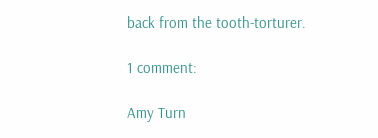back from the tooth-torturer.

1 comment:

Amy Turn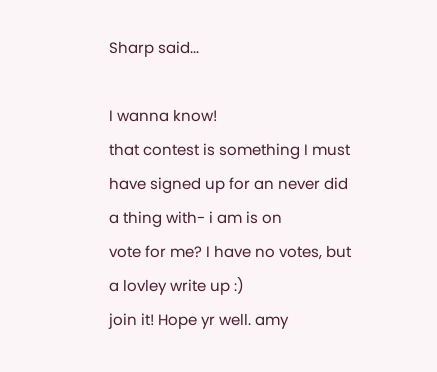Sharp said...

I wanna know!
that contest is something I must have signed up for an never did a thing with- i am is on
vote for me? I have no votes, but a lovley write up :)
join it! Hope yr well. amy